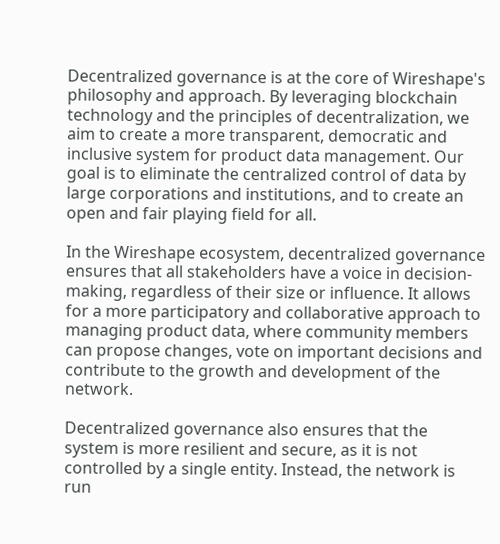Decentralized governance is at the core of Wireshape's philosophy and approach. By leveraging blockchain technology and the principles of decentralization, we aim to create a more transparent, democratic and inclusive system for product data management. Our goal is to eliminate the centralized control of data by large corporations and institutions, and to create an open and fair playing field for all.

In the Wireshape ecosystem, decentralized governance ensures that all stakeholders have a voice in decision-making, regardless of their size or influence. It allows for a more participatory and collaborative approach to managing product data, where community members can propose changes, vote on important decisions and contribute to the growth and development of the network.

Decentralized governance also ensures that the system is more resilient and secure, as it is not controlled by a single entity. Instead, the network is run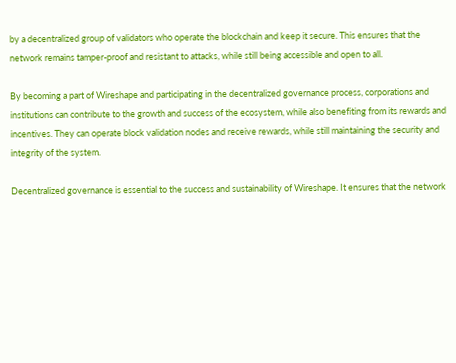by a decentralized group of validators who operate the blockchain and keep it secure. This ensures that the network remains tamper-proof and resistant to attacks, while still being accessible and open to all.

By becoming a part of Wireshape and participating in the decentralized governance process, corporations and institutions can contribute to the growth and success of the ecosystem, while also benefiting from its rewards and incentives. They can operate block validation nodes and receive rewards, while still maintaining the security and integrity of the system.

Decentralized governance is essential to the success and sustainability of Wireshape. It ensures that the network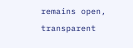remains open, transparent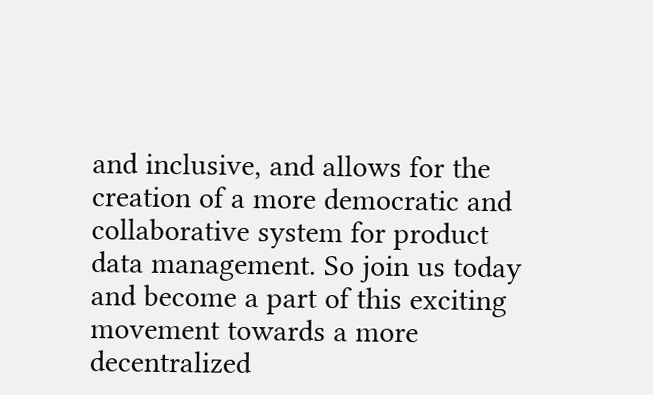and inclusive, and allows for the creation of a more democratic and collaborative system for product data management. So join us today and become a part of this exciting movement towards a more decentralized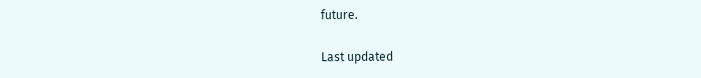future.

Last updated